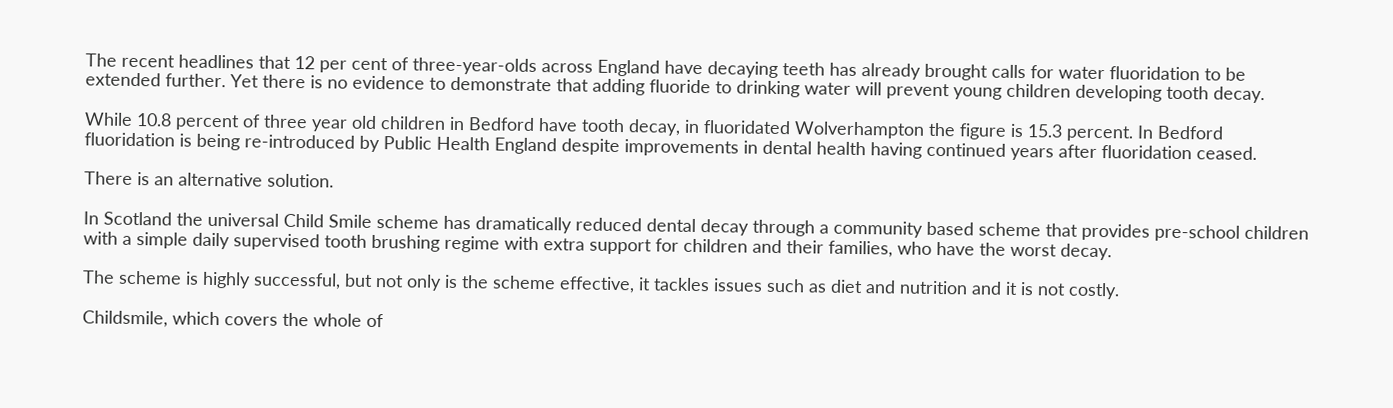The recent headlines that 12 per cent of three-year-olds across England have decaying teeth has already brought calls for water fluoridation to be extended further. Yet there is no evidence to demonstrate that adding fluoride to drinking water will prevent young children developing tooth decay.

While 10.8 percent of three year old children in Bedford have tooth decay, in fluoridated Wolverhampton the figure is 15.3 percent. In Bedford fluoridation is being re-introduced by Public Health England despite improvements in dental health having continued years after fluoridation ceased.

There is an alternative solution.

In Scotland the universal Child Smile scheme has dramatically reduced dental decay through a community based scheme that provides pre-school children with a simple daily supervised tooth brushing regime with extra support for children and their families, who have the worst decay.

The scheme is highly successful, but not only is the scheme effective, it tackles issues such as diet and nutrition and it is not costly.

Childsmile, which covers the whole of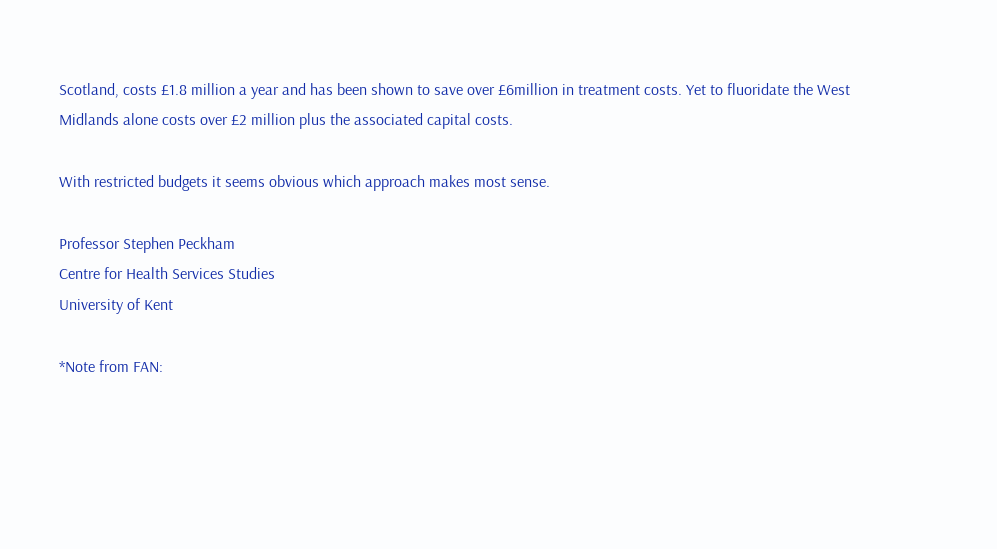Scotland, costs £1.8 million a year and has been shown to save over £6million in treatment costs. Yet to fluoridate the West Midlands alone costs over £2 million plus the associated capital costs.

With restricted budgets it seems obvious which approach makes most sense.

Professor Stephen Peckham
Centre for Health Services Studies
University of Kent

*Note from FAN: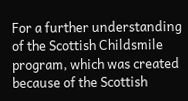For a further understanding of the Scottish Childsmile program, which was created because of the Scottish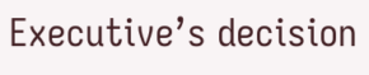Executive’s decision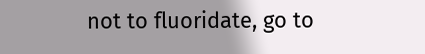not to fluoridate, go to